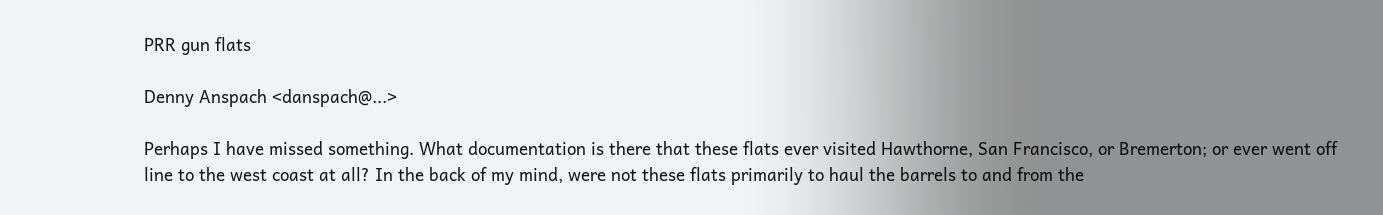PRR gun flats

Denny Anspach <danspach@...>

Perhaps I have missed something. What documentation is there that these flats ever visited Hawthorne, San Francisco, or Bremerton; or ever went off line to the west coast at all? In the back of my mind, were not these flats primarily to haul the barrels to and from the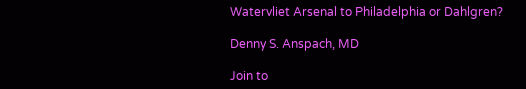Watervliet Arsenal to Philadelphia or Dahlgren?

Denny S. Anspach, MD

Join to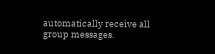automatically receive all group messages.